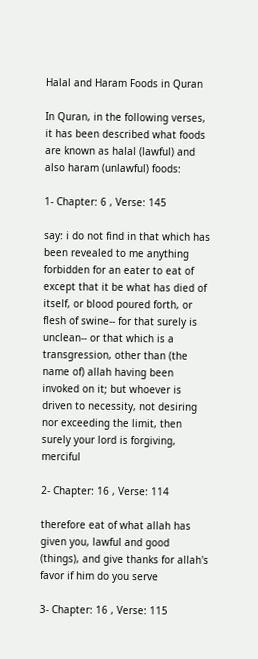Halal and Haram Foods in Quran

In Quran, in the following verses, it has been described what foods are known as halal (lawful) and also haram (unlawful) foods:

1- Chapter: 6 , Verse: 145

say: i do not find in that which has been revealed to me anything forbidden for an eater to eat of except that it be what has died of itself, or blood poured forth, or flesh of swine-- for that surely is unclean-- or that which is a transgression, other than (the name of) allah having been invoked on it; but whoever is driven to necessity, not desiring nor exceeding the limit, then surely your lord is forgiving, merciful

2- Chapter: 16 , Verse: 114

therefore eat of what allah has given you, lawful and good (things), and give thanks for allah's favor if him do you serve

3- Chapter: 16 , Verse: 115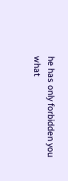he has only forbidden you what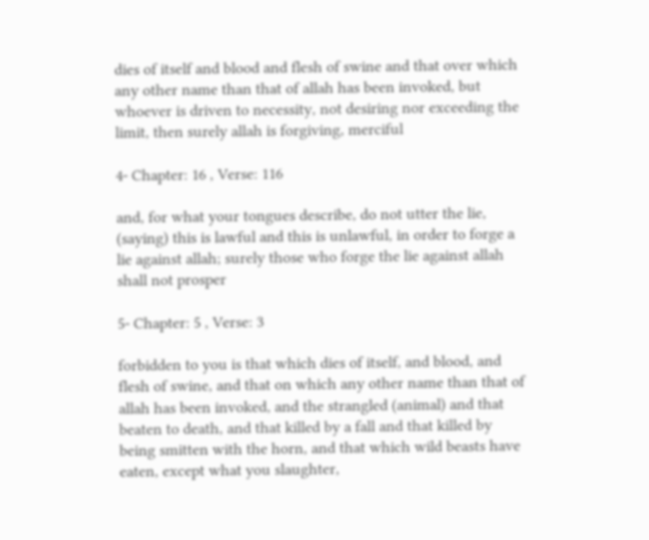dies of itself and blood and flesh of swine and that over which any other name than that of allah has been invoked, but whoever is driven to necessity, not desiring nor exceeding the limit, then surely allah is forgiving, merciful

4- Chapter: 16 , Verse: 116

and, for what your tongues describe, do not utter the lie, (saying) this is lawful and this is unlawful, in order to forge a lie against allah; surely those who forge the lie against allah shall not prosper

5- Chapter: 5 , Verse: 3

forbidden to you is that which dies of itself, and blood, and flesh of swine, and that on which any other name than that of allah has been invoked, and the strangled (animal) and that beaten to death, and that killed by a fall and that killed by being smitten with the horn, and that which wild beasts have eaten, except what you slaughter,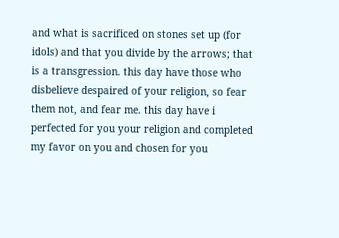and what is sacrificed on stones set up (for idols) and that you divide by the arrows; that is a transgression. this day have those who disbelieve despaired of your religion, so fear them not, and fear me. this day have i perfected for you your religion and completed my favor on you and chosen for you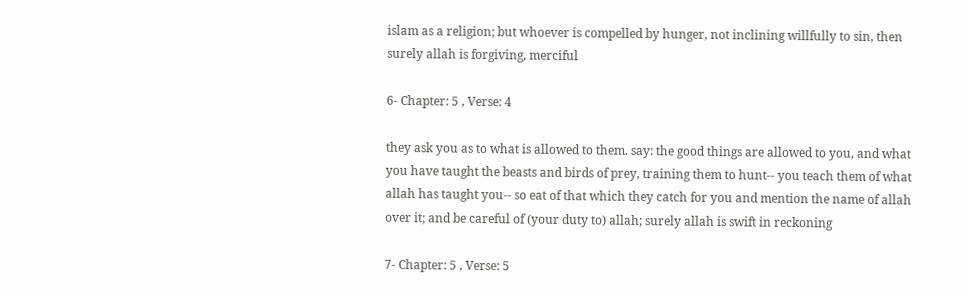islam as a religion; but whoever is compelled by hunger, not inclining willfully to sin, then surely allah is forgiving, merciful

6- Chapter: 5 , Verse: 4

they ask you as to what is allowed to them. say: the good things are allowed to you, and what you have taught the beasts and birds of prey, training them to hunt-- you teach them of what allah has taught you-- so eat of that which they catch for you and mention the name of allah over it; and be careful of (your duty to) allah; surely allah is swift in reckoning

7- Chapter: 5 , Verse: 5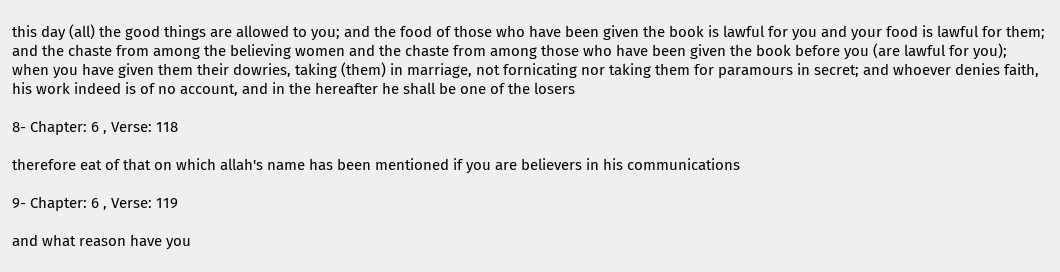this day (all) the good things are allowed to you; and the food of those who have been given the book is lawful for you and your food is lawful for them; and the chaste from among the believing women and the chaste from among those who have been given the book before you (are lawful for you); when you have given them their dowries, taking (them) in marriage, not fornicating nor taking them for paramours in secret; and whoever denies faith, his work indeed is of no account, and in the hereafter he shall be one of the losers

8- Chapter: 6 , Verse: 118

therefore eat of that on which allah's name has been mentioned if you are believers in his communications

9- Chapter: 6 , Verse: 119

and what reason have you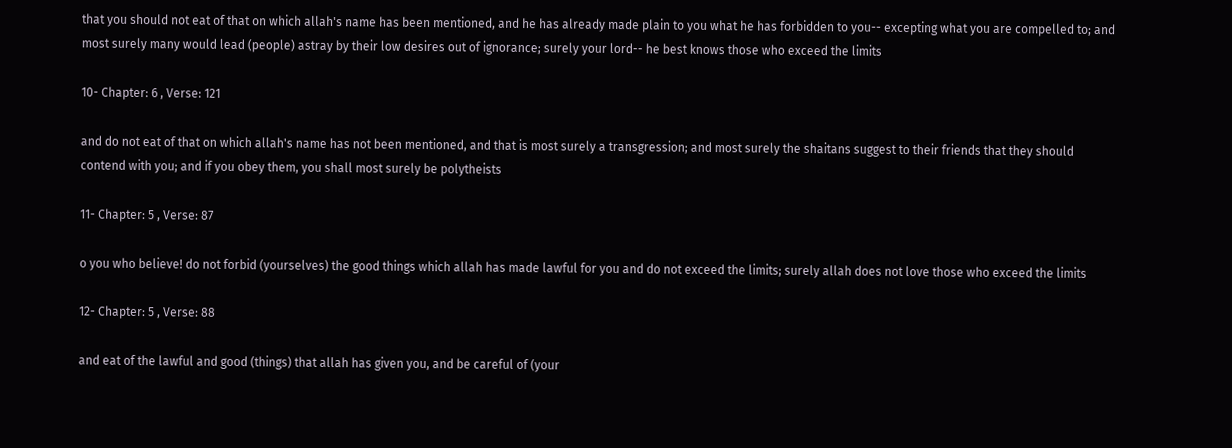that you should not eat of that on which allah's name has been mentioned, and he has already made plain to you what he has forbidden to you-- excepting what you are compelled to; and most surely many would lead (people) astray by their low desires out of ignorance; surely your lord-- he best knows those who exceed the limits

10- Chapter: 6 , Verse: 121

and do not eat of that on which allah's name has not been mentioned, and that is most surely a transgression; and most surely the shaitans suggest to their friends that they should contend with you; and if you obey them, you shall most surely be polytheists

11- Chapter: 5 , Verse: 87

o you who believe! do not forbid (yourselves) the good things which allah has made lawful for you and do not exceed the limits; surely allah does not love those who exceed the limits

12- Chapter: 5 , Verse: 88

and eat of the lawful and good (things) that allah has given you, and be careful of (your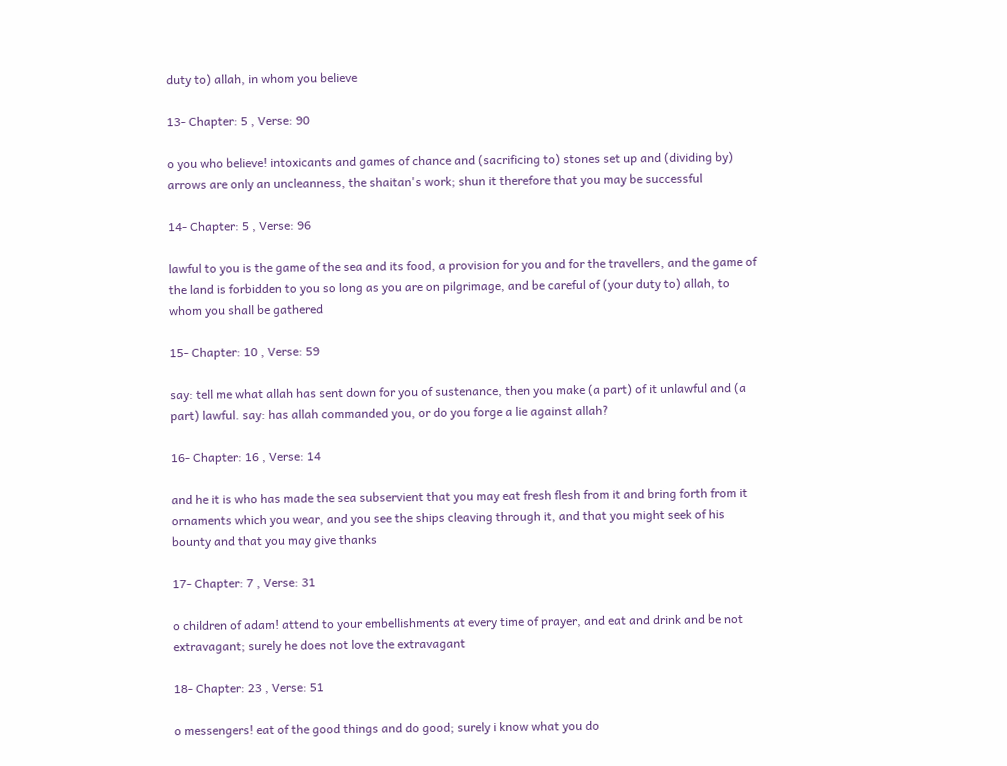duty to) allah, in whom you believe

13- Chapter: 5 , Verse: 90

o you who believe! intoxicants and games of chance and (sacrificing to) stones set up and (dividing by) arrows are only an uncleanness, the shaitan's work; shun it therefore that you may be successful

14- Chapter: 5 , Verse: 96

lawful to you is the game of the sea and its food, a provision for you and for the travellers, and the game of the land is forbidden to you so long as you are on pilgrimage, and be careful of (your duty to) allah, to whom you shall be gathered

15- Chapter: 10 , Verse: 59

say: tell me what allah has sent down for you of sustenance, then you make (a part) of it unlawful and (a part) lawful. say: has allah commanded you, or do you forge a lie against allah?

16- Chapter: 16 , Verse: 14

and he it is who has made the sea subservient that you may eat fresh flesh from it and bring forth from it ornaments which you wear, and you see the ships cleaving through it, and that you might seek of his bounty and that you may give thanks

17- Chapter: 7 , Verse: 31

o children of adam! attend to your embellishments at every time of prayer, and eat and drink and be not extravagant; surely he does not love the extravagant

18- Chapter: 23 , Verse: 51

o messengers! eat of the good things and do good; surely i know what you do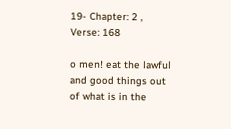19- Chapter: 2 , Verse: 168

o men! eat the lawful and good things out of what is in the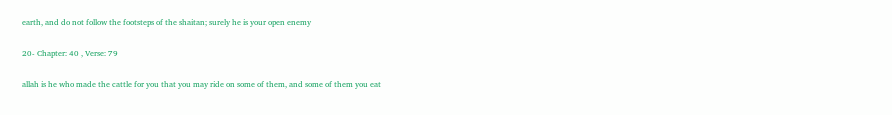earth, and do not follow the footsteps of the shaitan; surely he is your open enemy

20- Chapter: 40 , Verse: 79

allah is he who made the cattle for you that you may ride on some of them, and some of them you eat